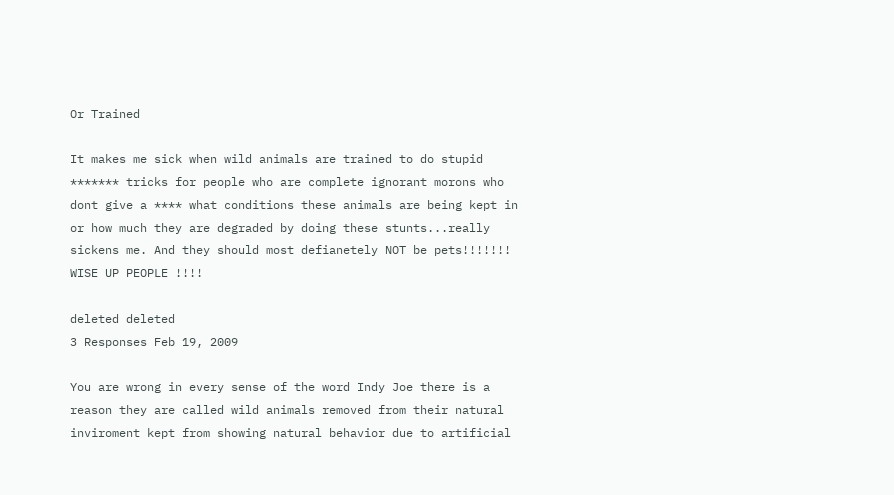Or Trained

It makes me sick when wild animals are trained to do stupid ******* tricks for people who are complete ignorant morons who dont give a **** what conditions these animals are being kept in or how much they are degraded by doing these stunts...really sickens me. And they should most defianetely NOT be pets!!!!!!! WISE UP PEOPLE !!!!

deleted deleted
3 Responses Feb 19, 2009

You are wrong in every sense of the word Indy Joe there is a reason they are called wild animals removed from their natural inviroment kept from showing natural behavior due to artificial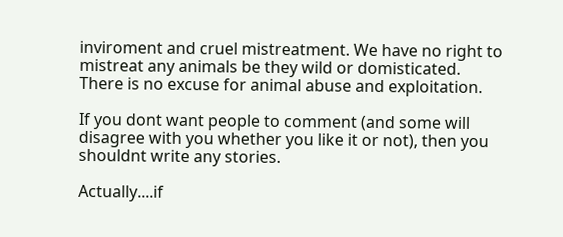inviroment and cruel mistreatment. We have no right to mistreat any animals be they wild or domisticated. There is no excuse for animal abuse and exploitation.

If you dont want people to comment (and some will disagree with you whether you like it or not), then you shouldnt write any stories.

Actually....if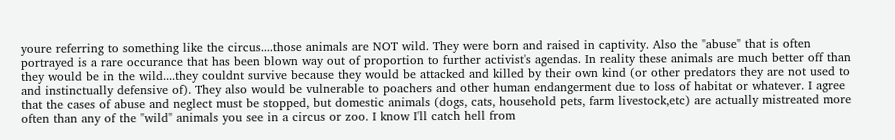youre referring to something like the circus....those animals are NOT wild. They were born and raised in captivity. Also the "abuse" that is often portrayed is a rare occurance that has been blown way out of proportion to further activist's agendas. In reality these animals are much better off than they would be in the wild....they couldnt survive because they would be attacked and killed by their own kind (or other predators they are not used to and instinctually defensive of). They also would be vulnerable to poachers and other human endangerment due to loss of habitat or whatever. I agree that the cases of abuse and neglect must be stopped, but domestic animals (dogs, cats, household pets, farm livestock,etc) are actually mistreated more often than any of the "wild" animals you see in a circus or zoo. I know I'll catch hell from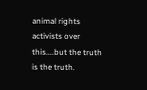animal rights activists over this....but the truth is the truth.